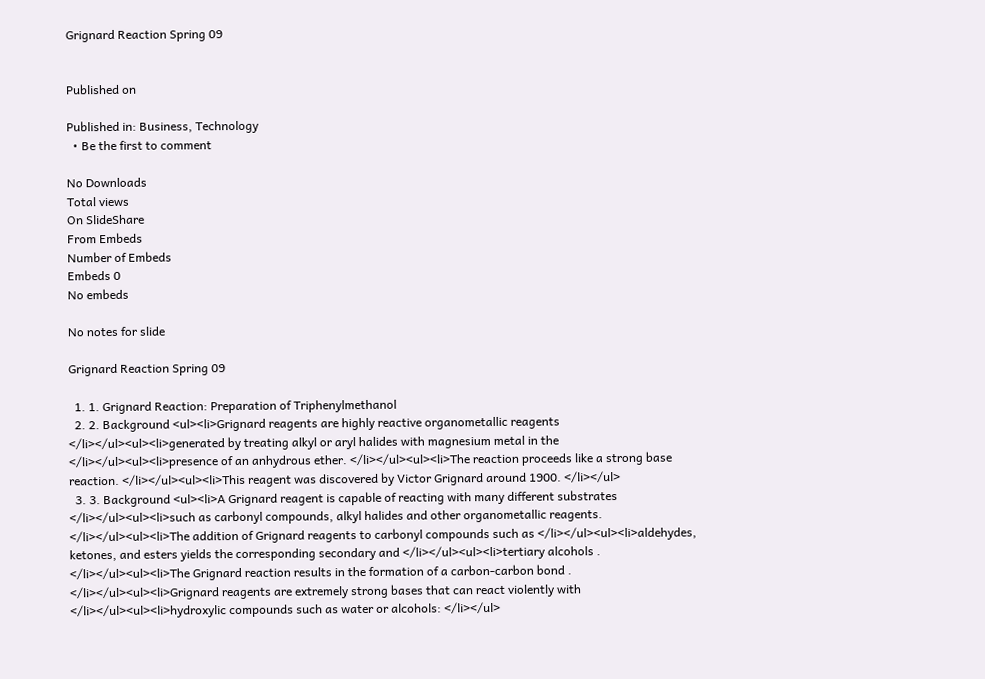Grignard Reaction Spring 09


Published on

Published in: Business, Technology
  • Be the first to comment

No Downloads
Total views
On SlideShare
From Embeds
Number of Embeds
Embeds 0
No embeds

No notes for slide

Grignard Reaction Spring 09

  1. 1. Grignard Reaction: Preparation of Triphenylmethanol
  2. 2. Background <ul><li>Grignard reagents are highly reactive organometallic reagents </li></ul><ul><li>generated by treating alkyl or aryl halides with magnesium metal in the </li></ul><ul><li>presence of an anhydrous ether. </li></ul><ul><li>The reaction proceeds like a strong base reaction. </li></ul><ul><li>This reagent was discovered by Victor Grignard around 1900. </li></ul>
  3. 3. Background <ul><li>A Grignard reagent is capable of reacting with many different substrates </li></ul><ul><li>such as carbonyl compounds, alkyl halides and other organometallic reagents. </li></ul><ul><li>The addition of Grignard reagents to carbonyl compounds such as </li></ul><ul><li>aldehydes, ketones, and esters yields the corresponding secondary and </li></ul><ul><li>tertiary alcohols . </li></ul><ul><li>The Grignard reaction results in the formation of a carbon-carbon bond . </li></ul><ul><li>Grignard reagents are extremely strong bases that can react violently with </li></ul><ul><li>hydroxylic compounds such as water or alcohols: </li></ul>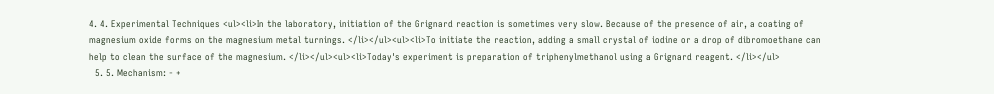4. 4. Experimental Techniques <ul><li>In the laboratory, initiation of the Grignard reaction is sometimes very slow. Because of the presence of air, a coating of magnesium oxide forms on the magnesium metal turnings. </li></ul><ul><li>To initiate the reaction, adding a small crystal of iodine or a drop of dibromoethane can help to clean the surface of the magnesium. </li></ul><ul><li>Today's experiment is preparation of triphenylmethanol using a Grignard reagent. </li></ul>
  5. 5. Mechanism: - +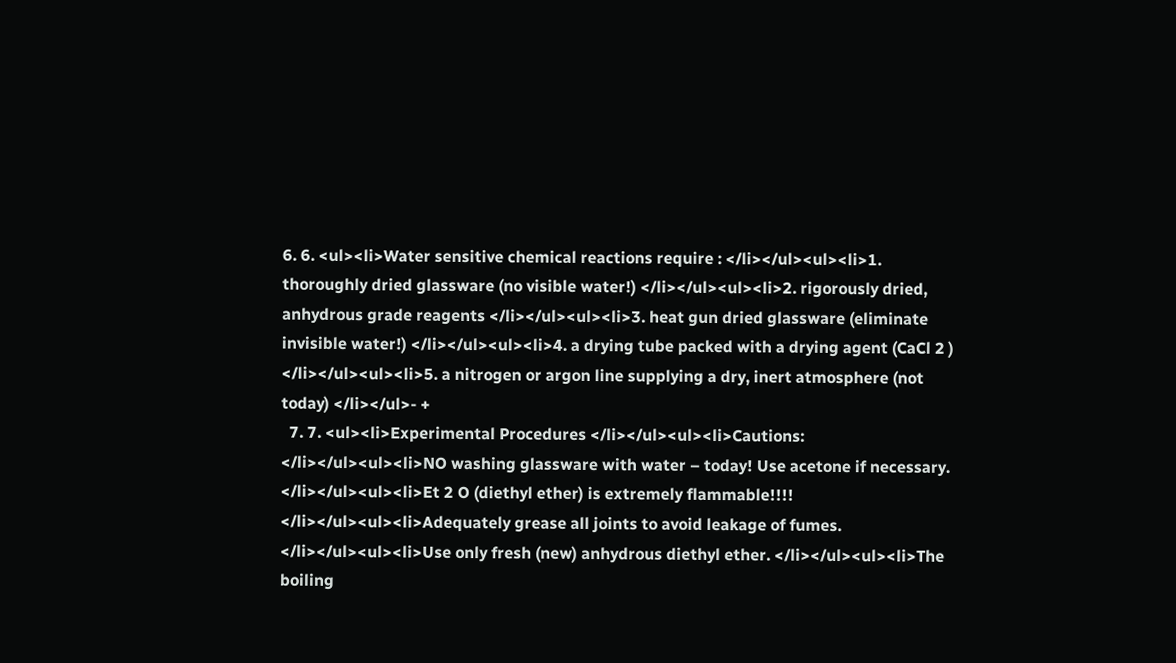6. 6. <ul><li>Water sensitive chemical reactions require : </li></ul><ul><li>1. thoroughly dried glassware (no visible water!) </li></ul><ul><li>2. rigorously dried, anhydrous grade reagents </li></ul><ul><li>3. heat gun dried glassware (eliminate invisible water!) </li></ul><ul><li>4. a drying tube packed with a drying agent (CaCl 2 ) </li></ul><ul><li>5. a nitrogen or argon line supplying a dry, inert atmosphere (not today) </li></ul>- +
  7. 7. <ul><li>Experimental Procedures </li></ul><ul><li>Cautions: </li></ul><ul><li>NO washing glassware with water – today! Use acetone if necessary. </li></ul><ul><li>Et 2 O (diethyl ether) is extremely flammable!!!! </li></ul><ul><li>Adequately grease all joints to avoid leakage of fumes. </li></ul><ul><li>Use only fresh (new) anhydrous diethyl ether. </li></ul><ul><li>The boiling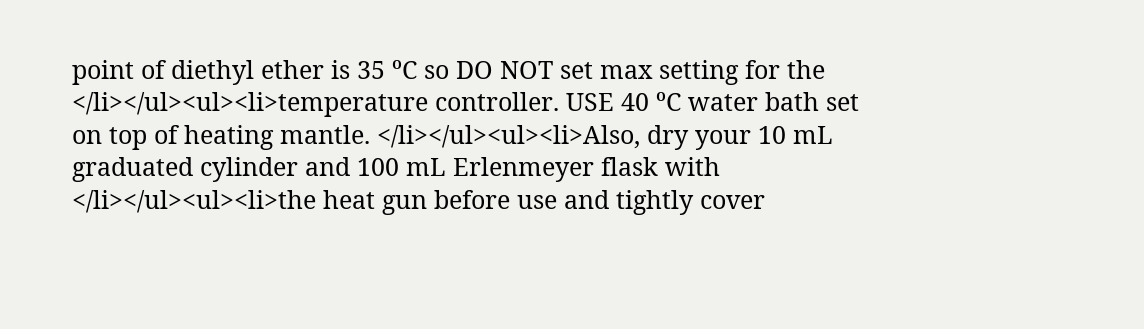point of diethyl ether is 35 ºC so DO NOT set max setting for the </li></ul><ul><li>temperature controller. USE 40 ºC water bath set on top of heating mantle. </li></ul><ul><li>Also, dry your 10 mL graduated cylinder and 100 mL Erlenmeyer flask with </li></ul><ul><li>the heat gun before use and tightly cover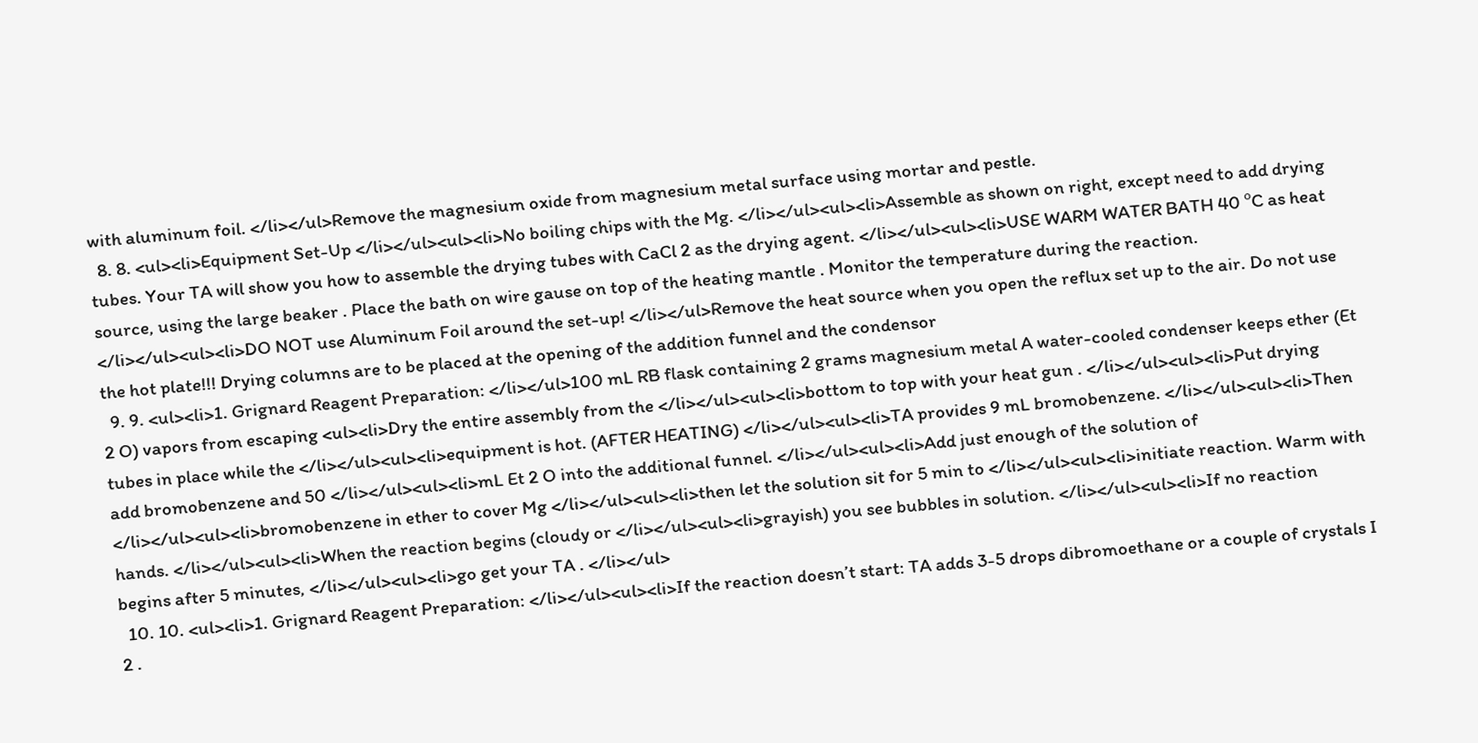with aluminum foil. </li></ul>Remove the magnesium oxide from magnesium metal surface using mortar and pestle.
  8. 8. <ul><li>Equipment Set-Up </li></ul><ul><li>No boiling chips with the Mg. </li></ul><ul><li>Assemble as shown on right, except need to add drying tubes. Your TA will show you how to assemble the drying tubes with CaCl 2 as the drying agent. </li></ul><ul><li>USE WARM WATER BATH 40 ºC as heat source, using the large beaker . Place the bath on wire gause on top of the heating mantle . Monitor the temperature during the reaction. </li></ul><ul><li>DO NOT use Aluminum Foil around the set-up! </li></ul>Remove the heat source when you open the reflux set up to the air. Do not use the hot plate!!! Drying columns are to be placed at the opening of the addition funnel and the condensor
  9. 9. <ul><li>1. Grignard Reagent Preparation: </li></ul>100 mL RB flask containing 2 grams magnesium metal A water-cooled condenser keeps ether (Et 2 O) vapors from escaping <ul><li>Dry the entire assembly from the </li></ul><ul><li>bottom to top with your heat gun . </li></ul><ul><li>Put drying tubes in place while the </li></ul><ul><li>equipment is hot. (AFTER HEATING) </li></ul><ul><li>TA provides 9 mL bromobenzene. </li></ul><ul><li>Then add bromobenzene and 50 </li></ul><ul><li>mL Et 2 O into the additional funnel. </li></ul><ul><li>Add just enough of the solution of </li></ul><ul><li>bromobenzene in ether to cover Mg </li></ul><ul><li>then let the solution sit for 5 min to </li></ul><ul><li>initiate reaction. Warm with hands. </li></ul><ul><li>When the reaction begins (cloudy or </li></ul><ul><li>grayish) you see bubbles in solution. </li></ul><ul><li>If no reaction begins after 5 minutes, </li></ul><ul><li>go get your TA . </li></ul>
  10. 10. <ul><li>1. Grignard Reagent Preparation: </li></ul><ul><li>If the reaction doesn’t start: TA adds 3-5 drops dibromoethane or a couple of crystals I 2 .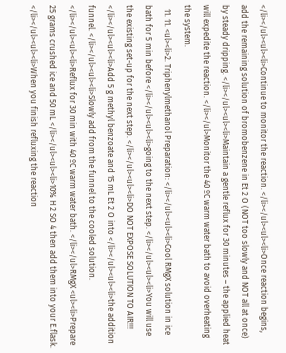</li></ul><ul><li>Continue to monitor the reaction. </li></ul><ul><li>Once reaction begins, add the remaining solution of bromobenzene in Et 2 O (NOT too slowly and NOT all at once) by steady dripping. </li></ul><ul><li>Maintain a gentle reflux for 30 minutes – the applied heat will expedite the reaction. </li></ul>Monitor the 40 ºC warm water bath to avoid overheating the system.
  11. 11. <ul><li>2. Triphenylmethanol Preparation: </li></ul><ul><li>Cool RMgX solution in ice bath for 5 min before </li></ul><ul><li>going to the next step. </li></ul><ul><li>You will use the existing set-up for the next step. </li></ul><ul><li>DO NOT EXPOSE SOLUTION TO AIR!!! </li></ul><ul><li>Add 5 g methyl benzoate and 15 mL Et 2 O into </li></ul><ul><li>the addition funnel. </li></ul><ul><li>Slowly add from the funnel to the cooled solution. </li></ul><ul><li>Reflux for 30 min with 40 ºC warm water bath. </li></ul>RMgX <ul><li>Prepare 25 grams crushed ice and 50 mL </li></ul><ul><li>10% H 2 SO 4 then add them into your E.flask. </li></ul><ul><li>When you finish refluxing the reaction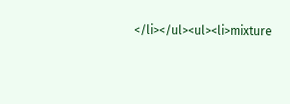</li></ul><ul><li>mixture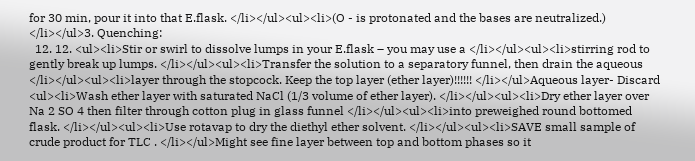for 30 min, pour it into that E.flask. </li></ul><ul><li>(O - is protonated and the bases are neutralized.) </li></ul>3. Quenching:
  12. 12. <ul><li>Stir or swirl to dissolve lumps in your E.flask – you may use a </li></ul><ul><li>stirring rod to gently break up lumps. </li></ul><ul><li>Transfer the solution to a separatory funnel, then drain the aqueous </li></ul><ul><li>layer through the stopcock. Keep the top layer (ether layer)!!!!!! </li></ul>Aqueous layer- Discard <ul><li>Wash ether layer with saturated NaCl (1/3 volume of ether layer). </li></ul><ul><li>Dry ether layer over Na 2 SO 4 then filter through cotton plug in glass funnel </li></ul><ul><li>into preweighed round bottomed flask. </li></ul><ul><li>Use rotavap to dry the diethyl ether solvent. </li></ul><ul><li>SAVE small sample of crude product for TLC . </li></ul>Might see fine layer between top and bottom phases so it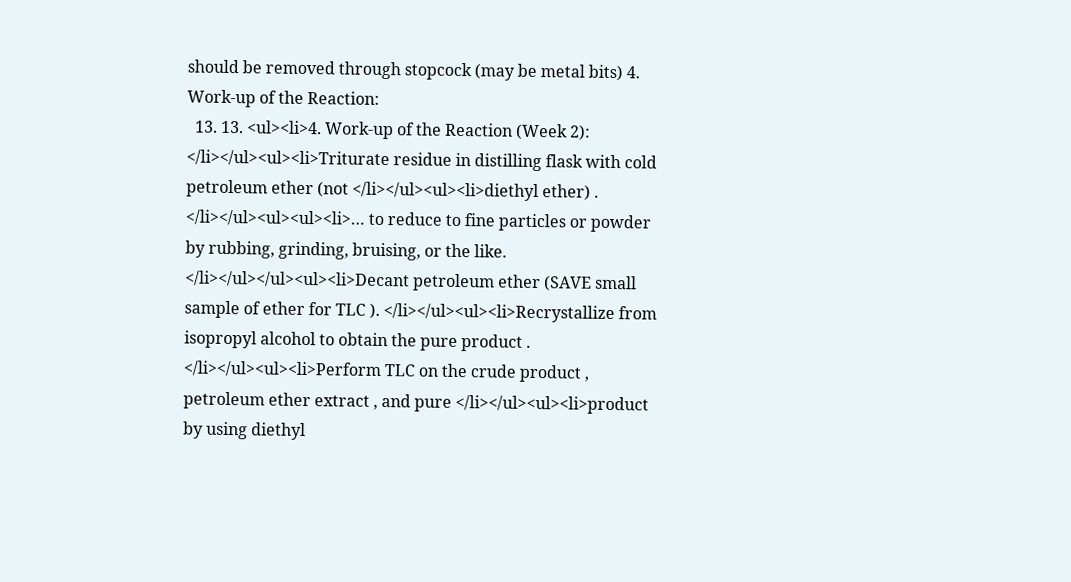should be removed through stopcock (may be metal bits) 4. Work-up of the Reaction:
  13. 13. <ul><li>4. Work-up of the Reaction (Week 2): </li></ul><ul><li>Triturate residue in distilling flask with cold petroleum ether (not </li></ul><ul><li>diethyl ether) . </li></ul><ul><ul><li>… to reduce to fine particles or powder by rubbing, grinding, bruising, or the like. </li></ul></ul><ul><li>Decant petroleum ether (SAVE small sample of ether for TLC ). </li></ul><ul><li>Recrystallize from isopropyl alcohol to obtain the pure product . </li></ul><ul><li>Perform TLC on the crude product , petroleum ether extract , and pure </li></ul><ul><li>product by using diethyl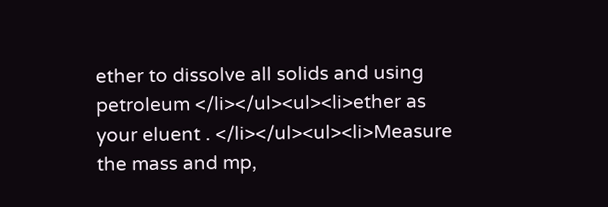ether to dissolve all solids and using petroleum </li></ul><ul><li>ether as your eluent . </li></ul><ul><li>Measure the mass and mp,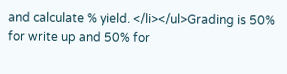and calculate % yield. </li></ul>Grading is 50% for write up and 50% for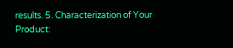results. 5. Characterization of Your Product: